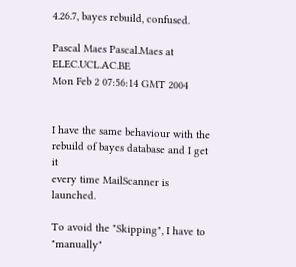4.26.7, bayes rebuild, confused.

Pascal Maes Pascal.Maes at ELEC.UCL.AC.BE
Mon Feb 2 07:56:14 GMT 2004


I have the same behaviour with the rebuild of bayes database and I get it
every time MailScanner is launched.

To avoid the "Skipping", I have to "manually"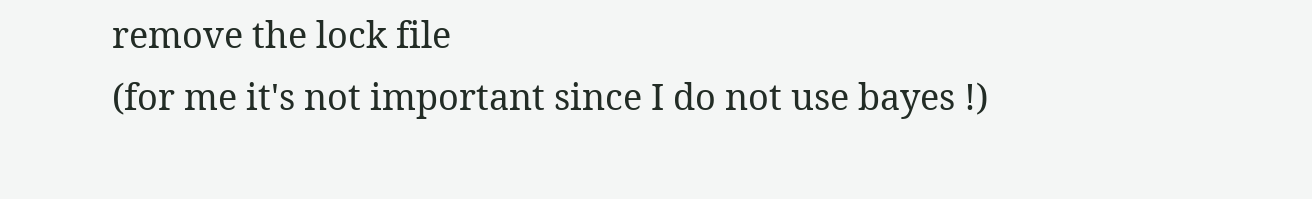remove the lock file
(for me it's not important since I do not use bayes !)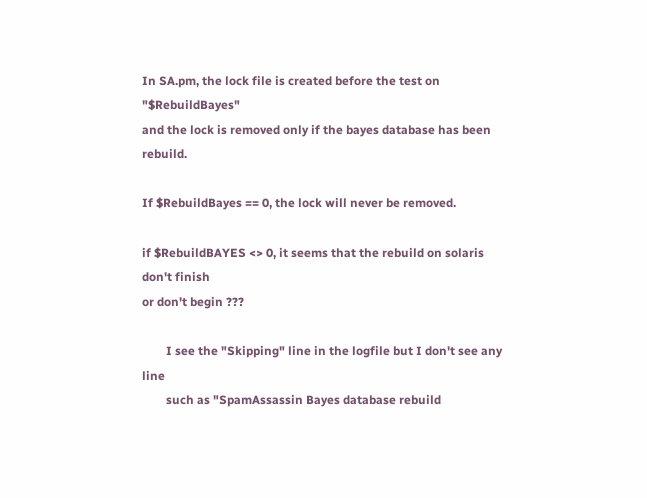In SA.pm, the lock file is created before the test on "$RebuildBayes"
and the lock is removed only if the bayes database has been rebuild.

If $RebuildBayes == 0, the lock will never be removed.

if $RebuildBAYES <> 0, it seems that the rebuild on solaris don't finish
or don't begin ???

        I see the "Skipping" line in the logfile but I don't see any line
        such as "SpamAssassin Bayes database rebuild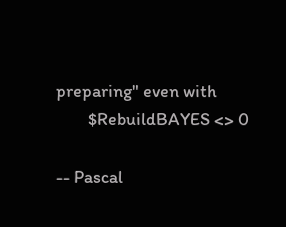preparing" even with
        $RebuildBAYES <> 0

-- Pascal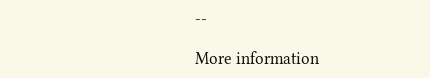--

More information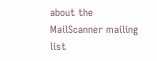about the MailScanner mailing list